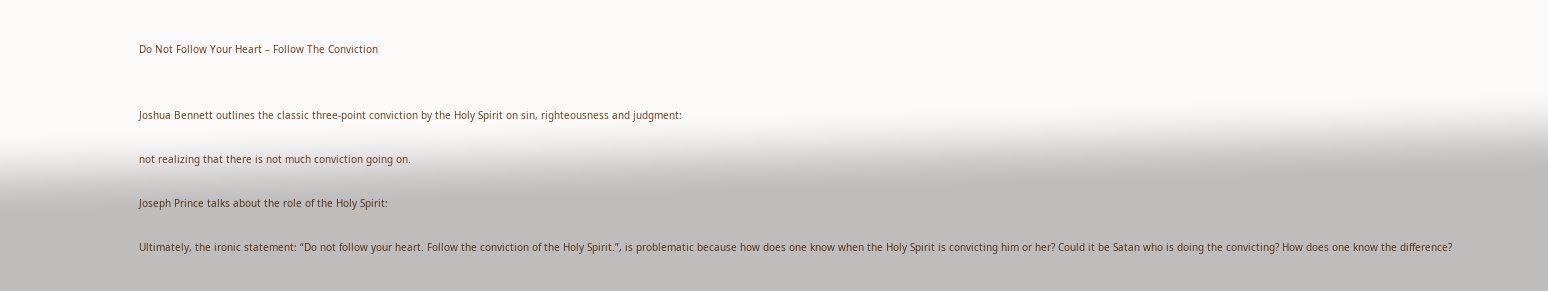Do Not Follow Your Heart – Follow The Conviction


Joshua Bennett outlines the classic three-point conviction by the Holy Spirit on sin, righteousness and judgment:

not realizing that there is not much conviction going on.

Joseph Prince talks about the role of the Holy Spirit:

Ultimately, the ironic statement: “Do not follow your heart. Follow the conviction of the Holy Spirit.”, is problematic because how does one know when the Holy Spirit is convicting him or her? Could it be Satan who is doing the convicting? How does one know the difference?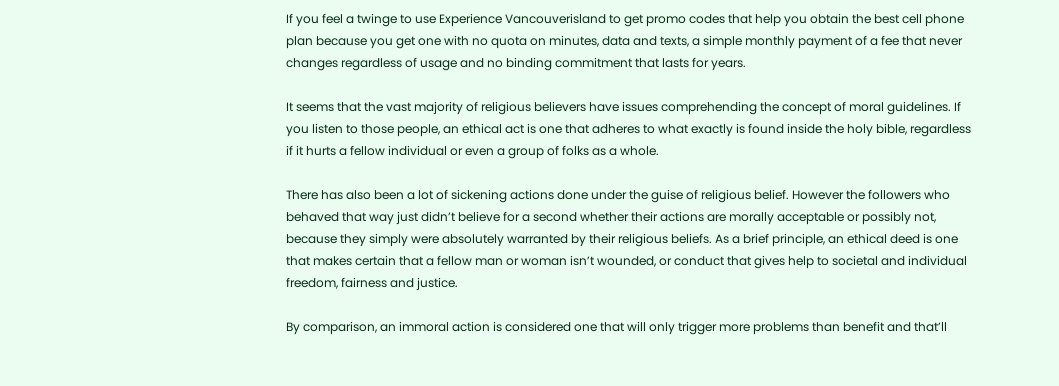If you feel a twinge to use Experience Vancouverisland to get promo codes that help you obtain the best cell phone plan because you get one with no quota on minutes, data and texts, a simple monthly payment of a fee that never changes regardless of usage and no binding commitment that lasts for years.

It seems that the vast majority of religious believers have issues comprehending the concept of moral guidelines. If you listen to those people, an ethical act is one that adheres to what exactly is found inside the holy bible, regardless if it hurts a fellow individual or even a group of folks as a whole.

There has also been a lot of sickening actions done under the guise of religious belief. However the followers who behaved that way just didn’t believe for a second whether their actions are morally acceptable or possibly not, because they simply were absolutely warranted by their religious beliefs. As a brief principle, an ethical deed is one that makes certain that a fellow man or woman isn’t wounded, or conduct that gives help to societal and individual freedom, fairness and justice.

By comparison, an immoral action is considered one that will only trigger more problems than benefit and that’ll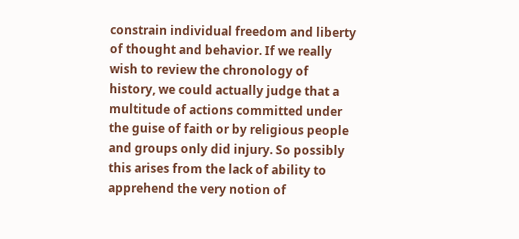constrain individual freedom and liberty of thought and behavior. If we really wish to review the chronology of history, we could actually judge that a multitude of actions committed under the guise of faith or by religious people and groups only did injury. So possibly this arises from the lack of ability to apprehend the very notion of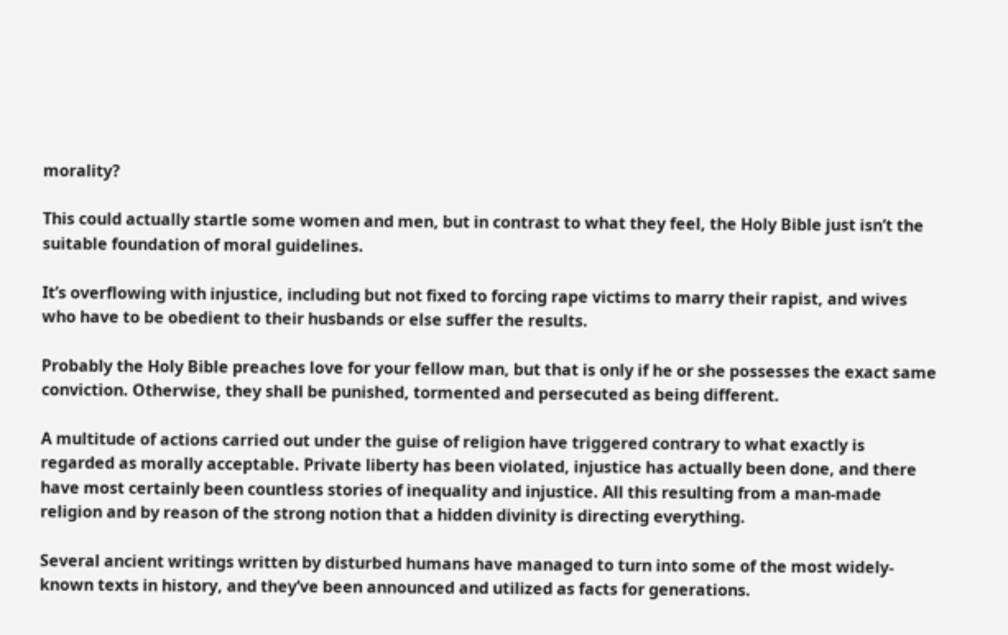morality?

This could actually startle some women and men, but in contrast to what they feel, the Holy Bible just isn’t the suitable foundation of moral guidelines.

It’s overflowing with injustice, including but not fixed to forcing rape victims to marry their rapist, and wives who have to be obedient to their husbands or else suffer the results.

Probably the Holy Bible preaches love for your fellow man, but that is only if he or she possesses the exact same conviction. Otherwise, they shall be punished, tormented and persecuted as being different.

A multitude of actions carried out under the guise of religion have triggered contrary to what exactly is regarded as morally acceptable. Private liberty has been violated, injustice has actually been done, and there have most certainly been countless stories of inequality and injustice. All this resulting from a man-made religion and by reason of the strong notion that a hidden divinity is directing everything.

Several ancient writings written by disturbed humans have managed to turn into some of the most widely-known texts in history, and they’ve been announced and utilized as facts for generations.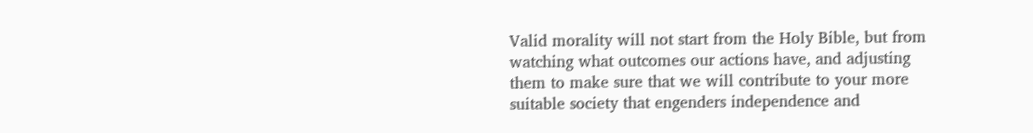Valid morality will not start from the Holy Bible, but from watching what outcomes our actions have, and adjusting them to make sure that we will contribute to your more suitable society that engenders independence and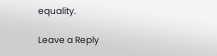equality.

Leave a Reply